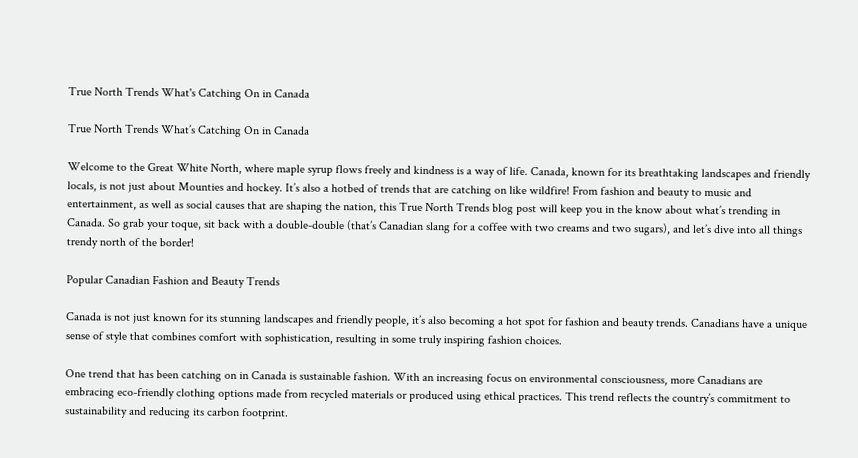True North Trends What's Catching On in Canada

True North Trends What’s Catching On in Canada

Welcome to the Great White North, where maple syrup flows freely and kindness is a way of life. Canada, known for its breathtaking landscapes and friendly locals, is not just about Mounties and hockey. It’s also a hotbed of trends that are catching on like wildfire! From fashion and beauty to music and entertainment, as well as social causes that are shaping the nation, this True North Trends blog post will keep you in the know about what’s trending in Canada. So grab your toque, sit back with a double-double (that’s Canadian slang for a coffee with two creams and two sugars), and let’s dive into all things trendy north of the border!

Popular Canadian Fashion and Beauty Trends

Canada is not just known for its stunning landscapes and friendly people, it’s also becoming a hot spot for fashion and beauty trends. Canadians have a unique sense of style that combines comfort with sophistication, resulting in some truly inspiring fashion choices.

One trend that has been catching on in Canada is sustainable fashion. With an increasing focus on environmental consciousness, more Canadians are embracing eco-friendly clothing options made from recycled materials or produced using ethical practices. This trend reflects the country’s commitment to sustainability and reducing its carbon footprint.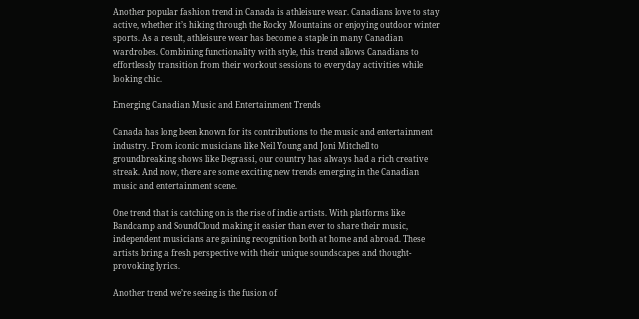Another popular fashion trend in Canada is athleisure wear. Canadians love to stay active, whether it’s hiking through the Rocky Mountains or enjoying outdoor winter sports. As a result, athleisure wear has become a staple in many Canadian wardrobes. Combining functionality with style, this trend allows Canadians to effortlessly transition from their workout sessions to everyday activities while looking chic.

Emerging Canadian Music and Entertainment Trends

Canada has long been known for its contributions to the music and entertainment industry. From iconic musicians like Neil Young and Joni Mitchell to groundbreaking shows like Degrassi, our country has always had a rich creative streak. And now, there are some exciting new trends emerging in the Canadian music and entertainment scene.

One trend that is catching on is the rise of indie artists. With platforms like Bandcamp and SoundCloud making it easier than ever to share their music, independent musicians are gaining recognition both at home and abroad. These artists bring a fresh perspective with their unique soundscapes and thought-provoking lyrics.

Another trend we’re seeing is the fusion of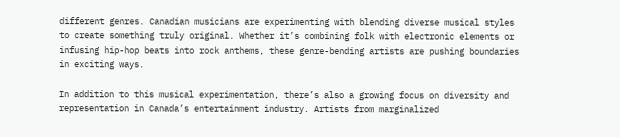different genres. Canadian musicians are experimenting with blending diverse musical styles to create something truly original. Whether it’s combining folk with electronic elements or infusing hip-hop beats into rock anthems, these genre-bending artists are pushing boundaries in exciting ways.

In addition to this musical experimentation, there’s also a growing focus on diversity and representation in Canada’s entertainment industry. Artists from marginalized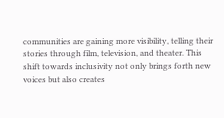communities are gaining more visibility, telling their stories through film, television, and theater. This shift towards inclusivity not only brings forth new voices but also creates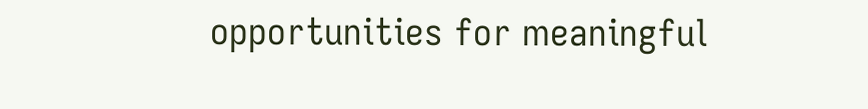opportunities for meaningful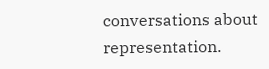conversations about representation.